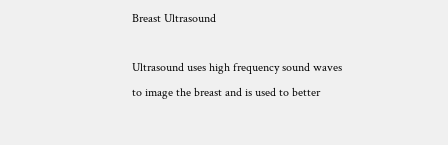Breast Ultrasound

Ultrasound uses high frequency sound waves to image the breast and is used to better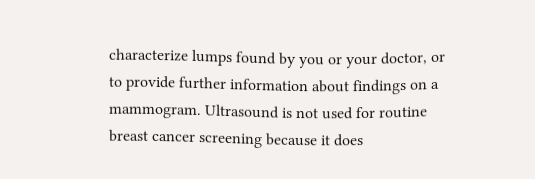characterize lumps found by you or your doctor, or to provide further information about findings on a mammogram. Ultrasound is not used for routine breast cancer screening because it does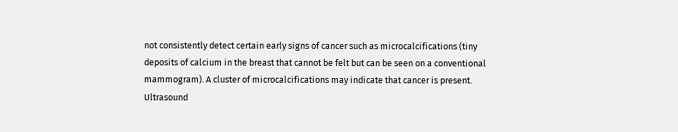not consistently detect certain early signs of cancer such as microcalcifications (tiny deposits of calcium in the breast that cannot be felt but can be seen on a conventional mammogram). A cluster of microcalcifications may indicate that cancer is present. Ultrasound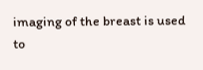imaging of the breast is used to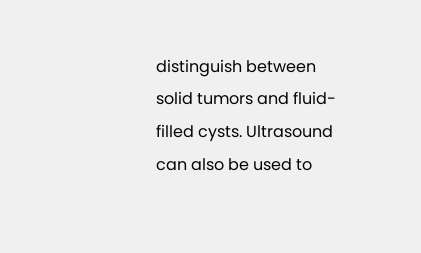distinguish between solid tumors and fluid-filled cysts. Ultrasound can also be used to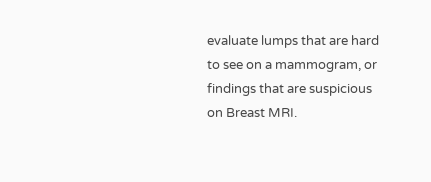evaluate lumps that are hard to see on a mammogram, or findings that are suspicious on Breast MRI.